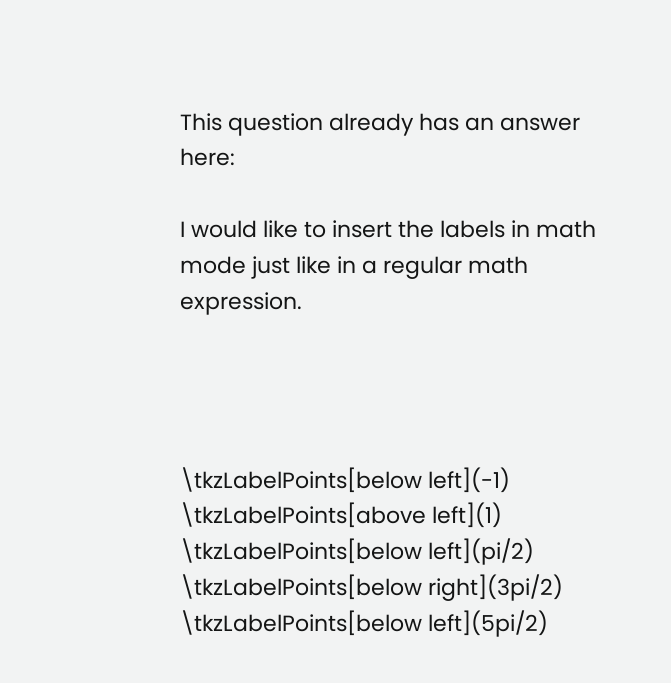This question already has an answer here:

I would like to insert the labels in math mode just like in a regular math expression.




\tkzLabelPoints[below left](-1)
\tkzLabelPoints[above left](1)
\tkzLabelPoints[below left](pi/2)
\tkzLabelPoints[below right](3pi/2)
\tkzLabelPoints[below left](5pi/2)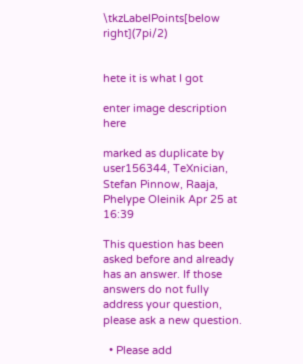\tkzLabelPoints[below right](7pi/2)


hete it is what I got

enter image description here

marked as duplicate by user156344, TeXnician, Stefan Pinnow, Raaja, Phelype Oleinik Apr 25 at 16:39

This question has been asked before and already has an answer. If those answers do not fully address your question, please ask a new question.

  • Please add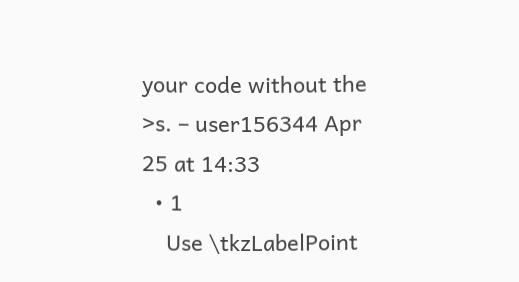your code without the >s. – user156344 Apr 25 at 14:33
  • 1
    Use \tkzLabelPoint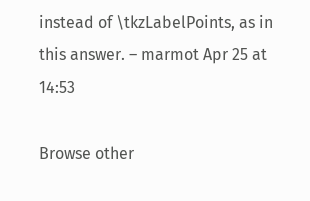instead of \tkzLabelPoints, as in this answer. – marmot Apr 25 at 14:53

Browse other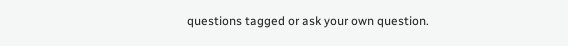questions tagged or ask your own question.